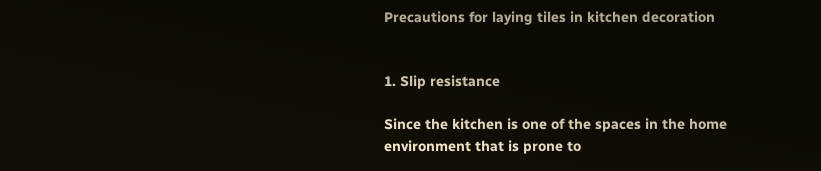Precautions for laying tiles in kitchen decoration


1. Slip resistance

Since the kitchen is one of the spaces in the home environment that is prone to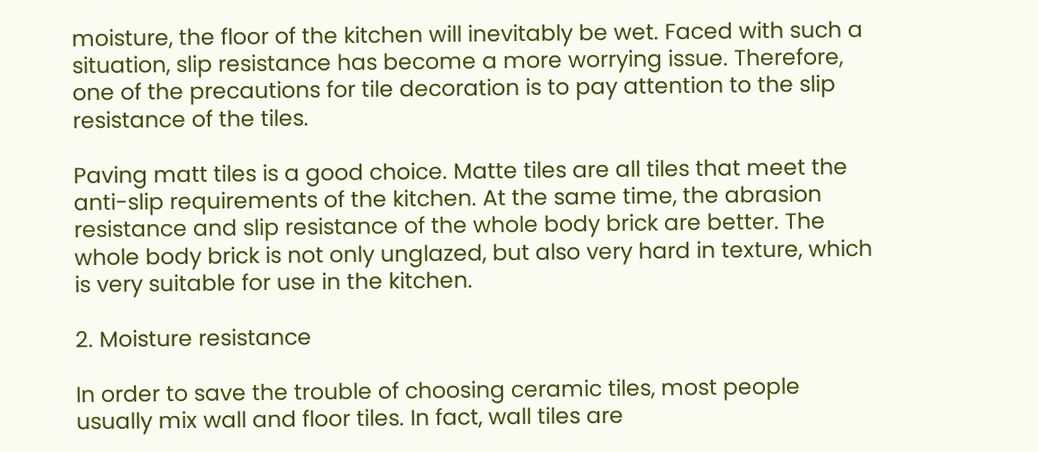moisture, the floor of the kitchen will inevitably be wet. Faced with such a situation, slip resistance has become a more worrying issue. Therefore, one of the precautions for tile decoration is to pay attention to the slip resistance of the tiles.

Paving matt tiles is a good choice. Matte tiles are all tiles that meet the anti-slip requirements of the kitchen. At the same time, the abrasion resistance and slip resistance of the whole body brick are better. The whole body brick is not only unglazed, but also very hard in texture, which is very suitable for use in the kitchen.

2. Moisture resistance

In order to save the trouble of choosing ceramic tiles, most people usually mix wall and floor tiles. In fact, wall tiles are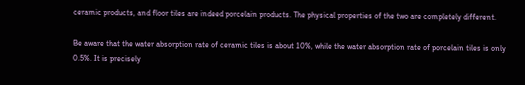ceramic products, and floor tiles are indeed porcelain products. The physical properties of the two are completely different.

Be aware that the water absorption rate of ceramic tiles is about 10%, while the water absorption rate of porcelain tiles is only 0.5%. It is precisely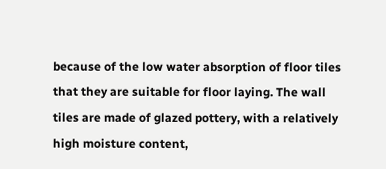because of the low water absorption of floor tiles that they are suitable for floor laying. The wall tiles are made of glazed pottery, with a relatively high moisture content,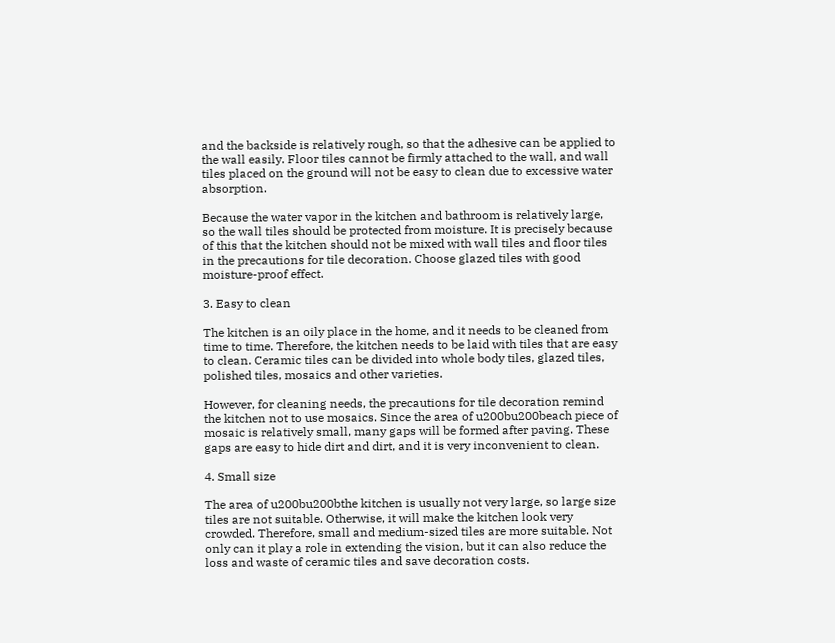and the backside is relatively rough, so that the adhesive can be applied to the wall easily. Floor tiles cannot be firmly attached to the wall, and wall tiles placed on the ground will not be easy to clean due to excessive water absorption.

Because the water vapor in the kitchen and bathroom is relatively large, so the wall tiles should be protected from moisture. It is precisely because of this that the kitchen should not be mixed with wall tiles and floor tiles in the precautions for tile decoration. Choose glazed tiles with good moisture-proof effect.

3. Easy to clean

The kitchen is an oily place in the home, and it needs to be cleaned from time to time. Therefore, the kitchen needs to be laid with tiles that are easy to clean. Ceramic tiles can be divided into whole body tiles, glazed tiles, polished tiles, mosaics and other varieties.

However, for cleaning needs, the precautions for tile decoration remind the kitchen not to use mosaics. Since the area of u200bu200beach piece of mosaic is relatively small, many gaps will be formed after paving. These gaps are easy to hide dirt and dirt, and it is very inconvenient to clean.

4. Small size

The area of u200bu200bthe kitchen is usually not very large, so large size tiles are not suitable. Otherwise, it will make the kitchen look very crowded. Therefore, small and medium-sized tiles are more suitable. Not only can it play a role in extending the vision, but it can also reduce the loss and waste of ceramic tiles and save decoration costs.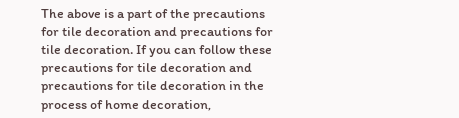The above is a part of the precautions for tile decoration and precautions for tile decoration. If you can follow these precautions for tile decoration and precautions for tile decoration in the process of home decoration,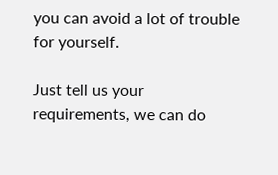you can avoid a lot of trouble for yourself.

Just tell us your requirements, we can do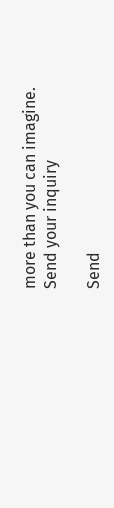more than you can imagine.
Send your inquiry

Send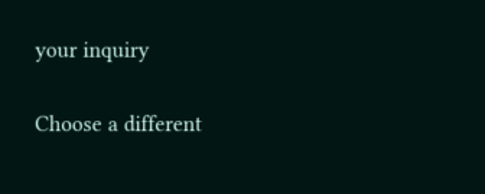your inquiry

Choose a different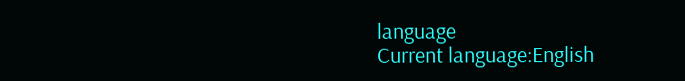language
Current language:English